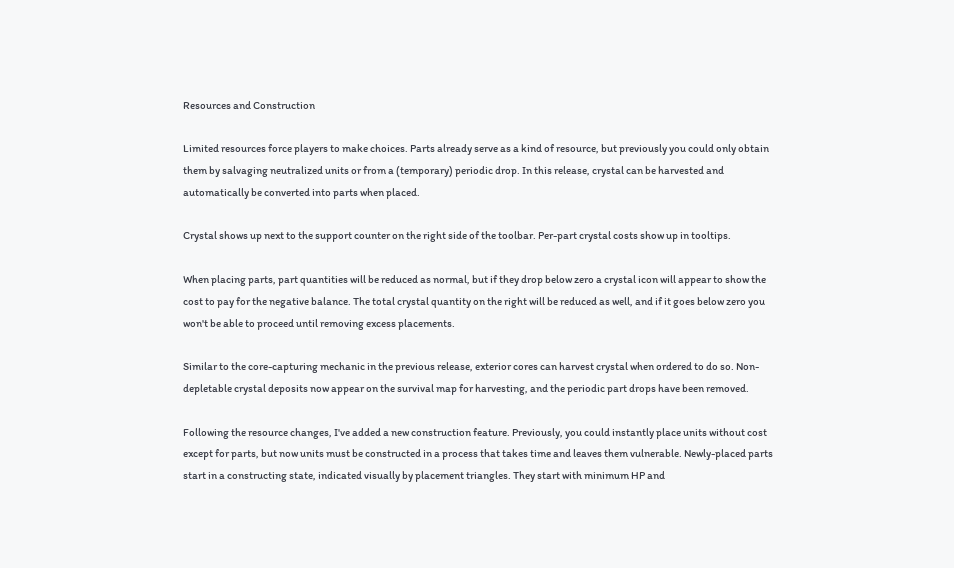Resources and Construction

Limited resources force players to make choices. Parts already serve as a kind of resource, but previously you could only obtain them by salvaging neutralized units or from a (temporary) periodic drop. In this release, crystal can be harvested and automatically be converted into parts when placed.

Crystal shows up next to the support counter on the right side of the toolbar. Per-part crystal costs show up in tooltips.

When placing parts, part quantities will be reduced as normal, but if they drop below zero a crystal icon will appear to show the cost to pay for the negative balance. The total crystal quantity on the right will be reduced as well, and if it goes below zero you won't be able to proceed until removing excess placements.

Similar to the core-capturing mechanic in the previous release, exterior cores can harvest crystal when ordered to do so. Non-depletable crystal deposits now appear on the survival map for harvesting, and the periodic part drops have been removed.

Following the resource changes, I've added a new construction feature. Previously, you could instantly place units without cost except for parts, but now units must be constructed in a process that takes time and leaves them vulnerable. Newly-placed parts start in a constructing state, indicated visually by placement triangles. They start with minimum HP and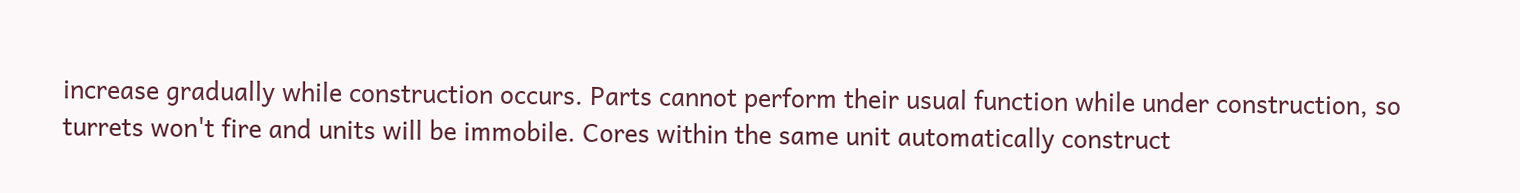increase gradually while construction occurs. Parts cannot perform their usual function while under construction, so turrets won't fire and units will be immobile. Cores within the same unit automatically construct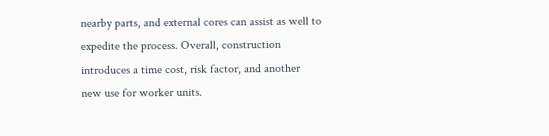nearby parts, and external cores can assist as well to expedite the process. Overall, construction introduces a time cost, risk factor, and another new use for worker units.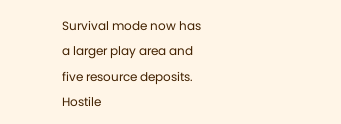Survival mode now has a larger play area and five resource deposits. Hostile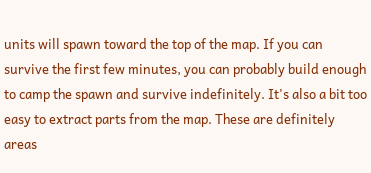units will spawn toward the top of the map. If you can survive the first few minutes, you can probably build enough to camp the spawn and survive indefinitely. It's also a bit too easy to extract parts from the map. These are definitely areas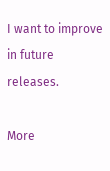I want to improve in future releases.

More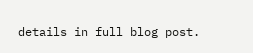details in full blog post.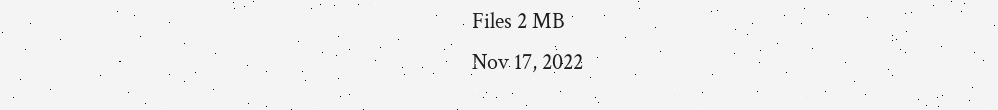Files 2 MB
Nov 17, 2022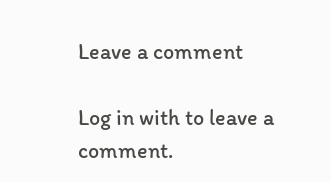Leave a comment

Log in with to leave a comment.